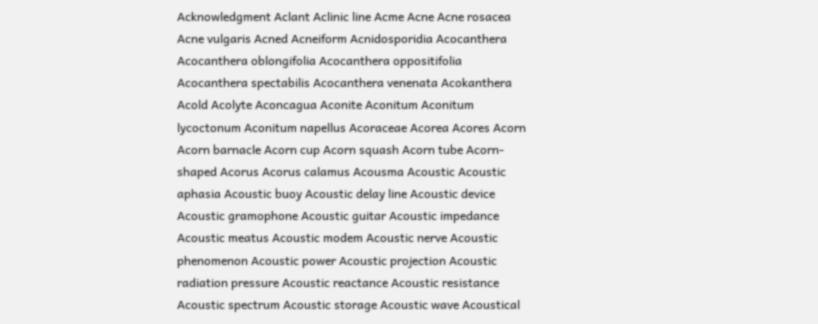Acknowledgment Aclant Aclinic line Acme Acne Acne rosacea Acne vulgaris Acned Acneiform Acnidosporidia Acocanthera Acocanthera oblongifolia Acocanthera oppositifolia Acocanthera spectabilis Acocanthera venenata Acokanthera Acold Acolyte Aconcagua Aconite Aconitum Aconitum lycoctonum Aconitum napellus Acoraceae Acorea Acores Acorn Acorn barnacle Acorn cup Acorn squash Acorn tube Acorn-shaped Acorus Acorus calamus Acousma Acoustic Acoustic aphasia Acoustic buoy Acoustic delay line Acoustic device Acoustic gramophone Acoustic guitar Acoustic impedance Acoustic meatus Acoustic modem Acoustic nerve Acoustic phenomenon Acoustic power Acoustic projection Acoustic radiation pressure Acoustic reactance Acoustic resistance Acoustic spectrum Acoustic storage Acoustic wave Acoustical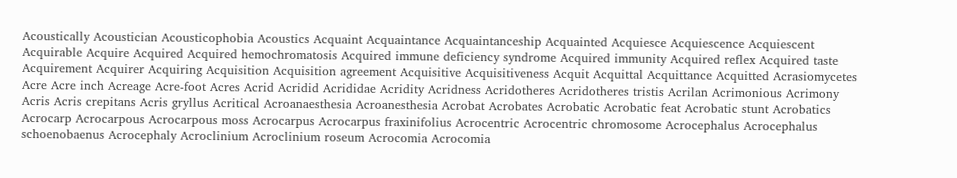Acoustically Acoustician Acousticophobia Acoustics Acquaint Acquaintance Acquaintanceship Acquainted Acquiesce Acquiescence Acquiescent Acquirable Acquire Acquired Acquired hemochromatosis Acquired immune deficiency syndrome Acquired immunity Acquired reflex Acquired taste Acquirement Acquirer Acquiring Acquisition Acquisition agreement Acquisitive Acquisitiveness Acquit Acquittal Acquittance Acquitted Acrasiomycetes Acre Acre inch Acreage Acre-foot Acres Acrid Acridid Acrididae Acridity Acridness Acridotheres Acridotheres tristis Acrilan Acrimonious Acrimony Acris Acris crepitans Acris gryllus Acritical Acroanaesthesia Acroanesthesia Acrobat Acrobates Acrobatic Acrobatic feat Acrobatic stunt Acrobatics Acrocarp Acrocarpous Acrocarpous moss Acrocarpus Acrocarpus fraxinifolius Acrocentric Acrocentric chromosome Acrocephalus Acrocephalus schoenobaenus Acrocephaly Acroclinium Acroclinium roseum Acrocomia Acrocomia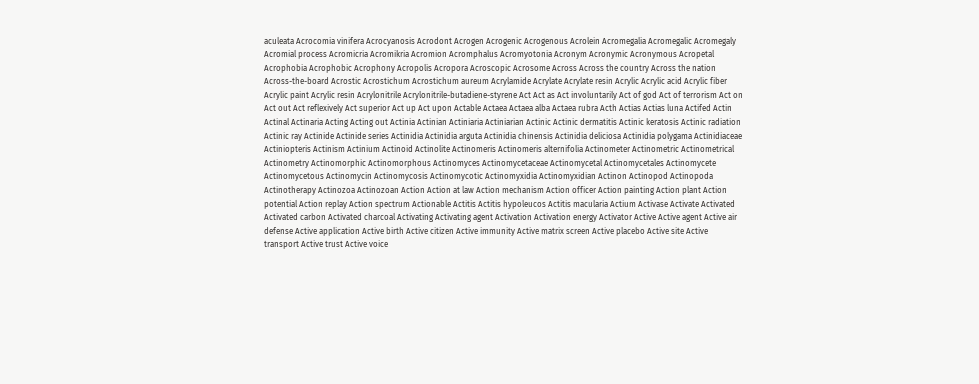aculeata Acrocomia vinifera Acrocyanosis Acrodont Acrogen Acrogenic Acrogenous Acrolein Acromegalia Acromegalic Acromegaly Acromial process Acromicria Acromikria Acromion Acromphalus Acromyotonia Acronym Acronymic Acronymous Acropetal Acrophobia Acrophobic Acrophony Acropolis Acropora Acroscopic Acrosome Across Across the country Across the nation Across-the-board Acrostic Acrostichum Acrostichum aureum Acrylamide Acrylate Acrylate resin Acrylic Acrylic acid Acrylic fiber Acrylic paint Acrylic resin Acrylonitrile Acrylonitrile-butadiene-styrene Act Act as Act involuntarily Act of god Act of terrorism Act on Act out Act reflexively Act superior Act up Act upon Actable Actaea Actaea alba Actaea rubra Acth Actias Actias luna Actifed Actin Actinal Actinaria Acting Acting out Actinia Actinian Actiniaria Actiniarian Actinic Actinic dermatitis Actinic keratosis Actinic radiation Actinic ray Actinide Actinide series Actinidia Actinidia arguta Actinidia chinensis Actinidia deliciosa Actinidia polygama Actinidiaceae Actiniopteris Actinism Actinium Actinoid Actinolite Actinomeris Actinomeris alternifolia Actinometer Actinometric Actinometrical Actinometry Actinomorphic Actinomorphous Actinomyces Actinomycetaceae Actinomycetal Actinomycetales Actinomycete Actinomycetous Actinomycin Actinomycosis Actinomycotic Actinomyxidia Actinomyxidian Actinon Actinopod Actinopoda Actinotherapy Actinozoa Actinozoan Action Action at law Action mechanism Action officer Action painting Action plant Action potential Action replay Action spectrum Actionable Actitis Actitis hypoleucos Actitis macularia Actium Activase Activate Activated Activated carbon Activated charcoal Activating Activating agent Activation Activation energy Activator Active Active agent Active air defense Active application Active birth Active citizen Active immunity Active matrix screen Active placebo Active site Active transport Active trust Active voice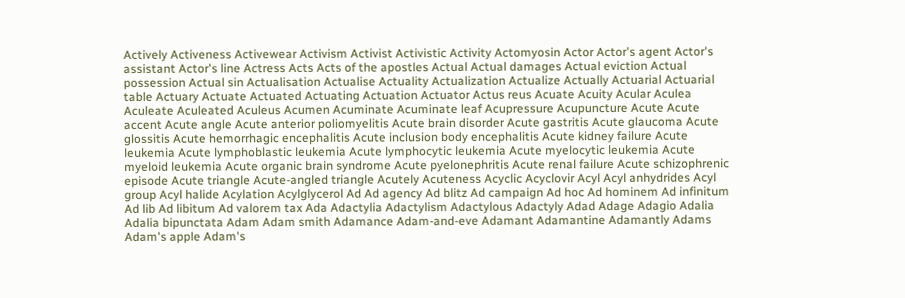Actively Activeness Activewear Activism Activist Activistic Activity Actomyosin Actor Actor's agent Actor's assistant Actor's line Actress Acts Acts of the apostles Actual Actual damages Actual eviction Actual possession Actual sin Actualisation Actualise Actuality Actualization Actualize Actually Actuarial Actuarial table Actuary Actuate Actuated Actuating Actuation Actuator Actus reus Acuate Acuity Acular Aculea Aculeate Aculeated Aculeus Acumen Acuminate Acuminate leaf Acupressure Acupuncture Acute Acute accent Acute angle Acute anterior poliomyelitis Acute brain disorder Acute gastritis Acute glaucoma Acute glossitis Acute hemorrhagic encephalitis Acute inclusion body encephalitis Acute kidney failure Acute leukemia Acute lymphoblastic leukemia Acute lymphocytic leukemia Acute myelocytic leukemia Acute myeloid leukemia Acute organic brain syndrome Acute pyelonephritis Acute renal failure Acute schizophrenic episode Acute triangle Acute-angled triangle Acutely Acuteness Acyclic Acyclovir Acyl Acyl anhydrides Acyl group Acyl halide Acylation Acylglycerol Ad Ad agency Ad blitz Ad campaign Ad hoc Ad hominem Ad infinitum Ad lib Ad libitum Ad valorem tax Ada Adactylia Adactylism Adactylous Adactyly Adad Adage Adagio Adalia Adalia bipunctata Adam Adam smith Adamance Adam-and-eve Adamant Adamantine Adamantly Adams Adam's apple Adam's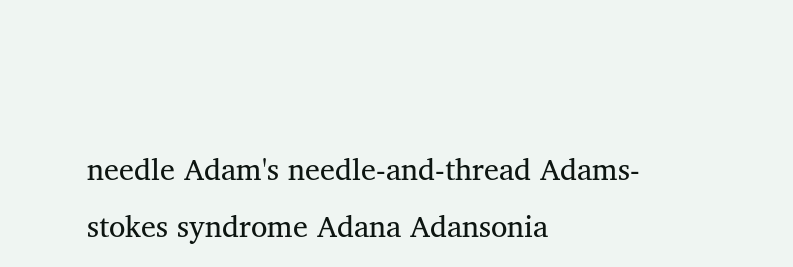needle Adam's needle-and-thread Adams-stokes syndrome Adana Adansonia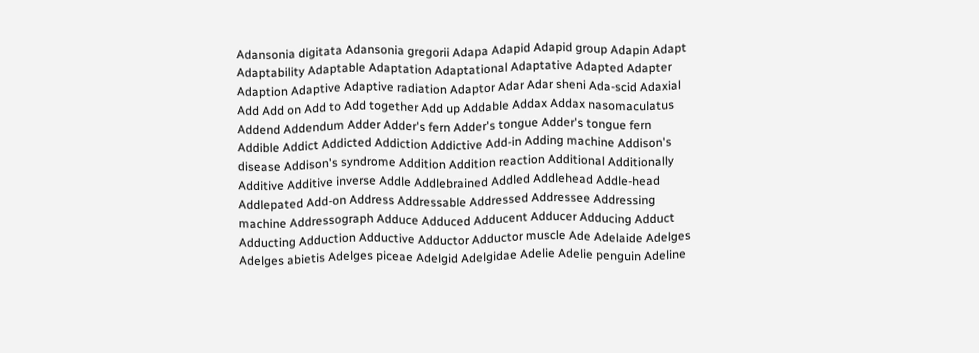Adansonia digitata Adansonia gregorii Adapa Adapid Adapid group Adapin Adapt Adaptability Adaptable Adaptation Adaptational Adaptative Adapted Adapter Adaption Adaptive Adaptive radiation Adaptor Adar Adar sheni Ada-scid Adaxial Add Add on Add to Add together Add up Addable Addax Addax nasomaculatus Addend Addendum Adder Adder's fern Adder's tongue Adder's tongue fern Addible Addict Addicted Addiction Addictive Add-in Adding machine Addison's disease Addison's syndrome Addition Addition reaction Additional Additionally Additive Additive inverse Addle Addlebrained Addled Addlehead Addle-head Addlepated Add-on Address Addressable Addressed Addressee Addressing machine Addressograph Adduce Adduced Adducent Adducer Adducing Adduct Adducting Adduction Adductive Adductor Adductor muscle Ade Adelaide Adelges Adelges abietis Adelges piceae Adelgid Adelgidae Adelie Adelie penguin Adeline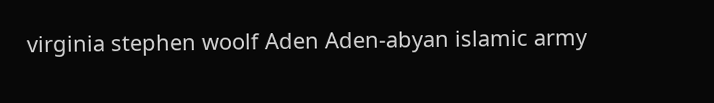virginia stephen woolf Aden Aden-abyan islamic army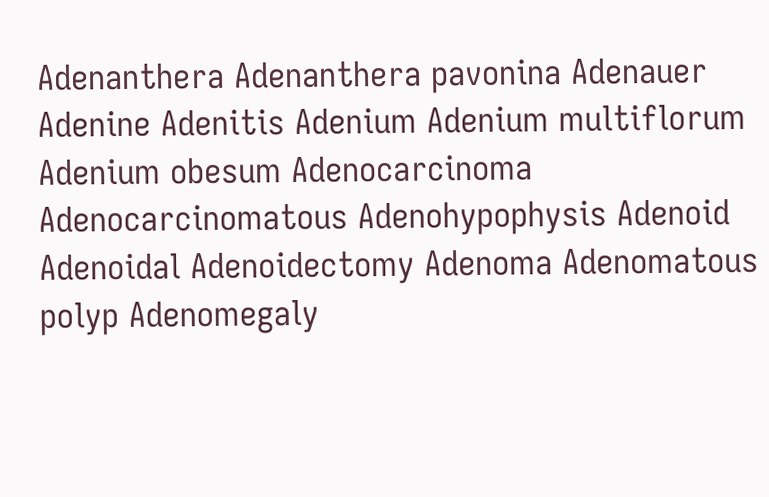Adenanthera Adenanthera pavonina Adenauer Adenine Adenitis Adenium Adenium multiflorum Adenium obesum Adenocarcinoma Adenocarcinomatous Adenohypophysis Adenoid Adenoidal Adenoidectomy Adenoma Adenomatous polyp Adenomegaly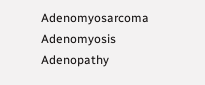Adenomyosarcoma Adenomyosis Adenopathy